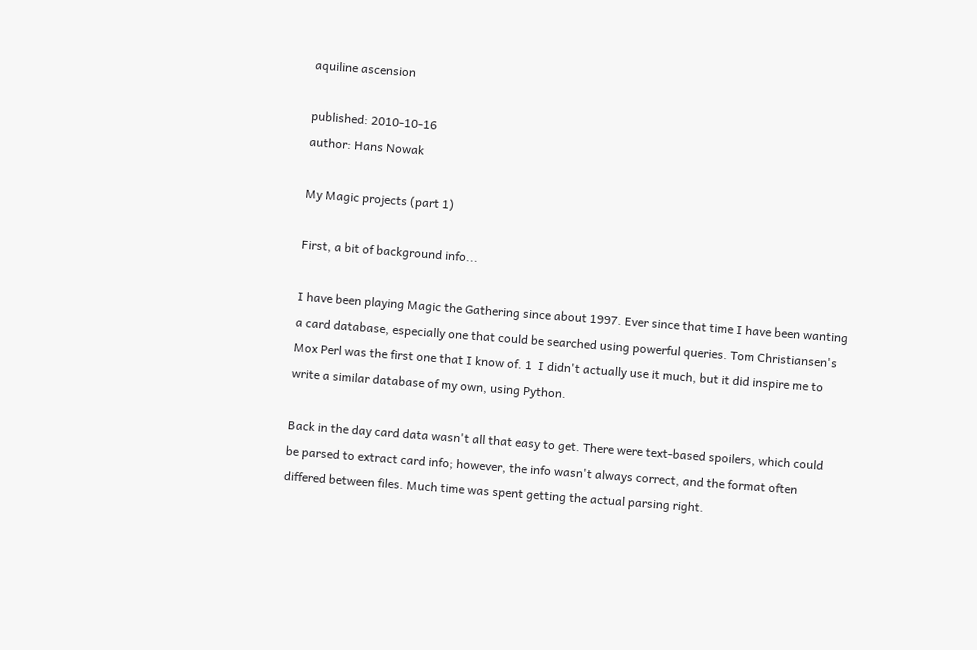aquiline ascension

published: 2010-10-16
author: Hans Nowak

My Magic projects (part 1)

First, a bit of background info...

I have been playing Magic the Gathering since about 1997. Ever since that time I have been wanting a card database, especially one that could be searched using powerful queries. Tom Christiansen's Mox Perl was the first one that I know of. 1  I didn't actually use it much, but it did inspire me to write a similar database of my own, using Python.

Back in the day card data wasn't all that easy to get. There were text-based spoilers, which could be parsed to extract card info; however, the info wasn't always correct, and the format often differed between files. Much time was spent getting the actual parsing right.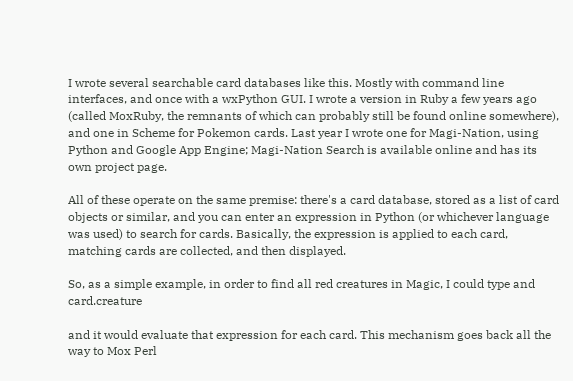I wrote several searchable card databases like this. Mostly with command line interfaces, and once with a wxPython GUI. I wrote a version in Ruby a few years ago (called MoxRuby, the remnants of which can probably still be found online somewhere), and one in Scheme for Pokemon cards. Last year I wrote one for Magi-Nation, using Python and Google App Engine; Magi-Nation Search is available online and has its own project page.

All of these operate on the same premise: there's a card database, stored as a list of card objects or similar, and you can enter an expression in Python (or whichever language was used) to search for cards. Basically, the expression is applied to each card, matching cards are collected, and then displayed.

So, as a simple example, in order to find all red creatures in Magic, I could type and card.creature

and it would evaluate that expression for each card. This mechanism goes back all the way to Mox Perl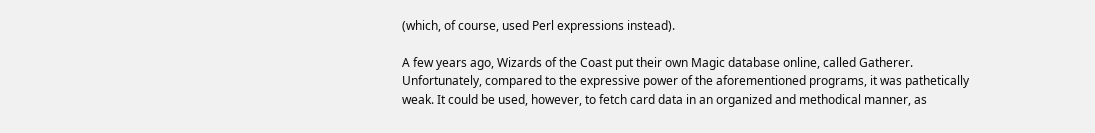(which, of course, used Perl expressions instead).

A few years ago, Wizards of the Coast put their own Magic database online, called Gatherer. Unfortunately, compared to the expressive power of the aforementioned programs, it was pathetically weak. It could be used, however, to fetch card data in an organized and methodical manner, as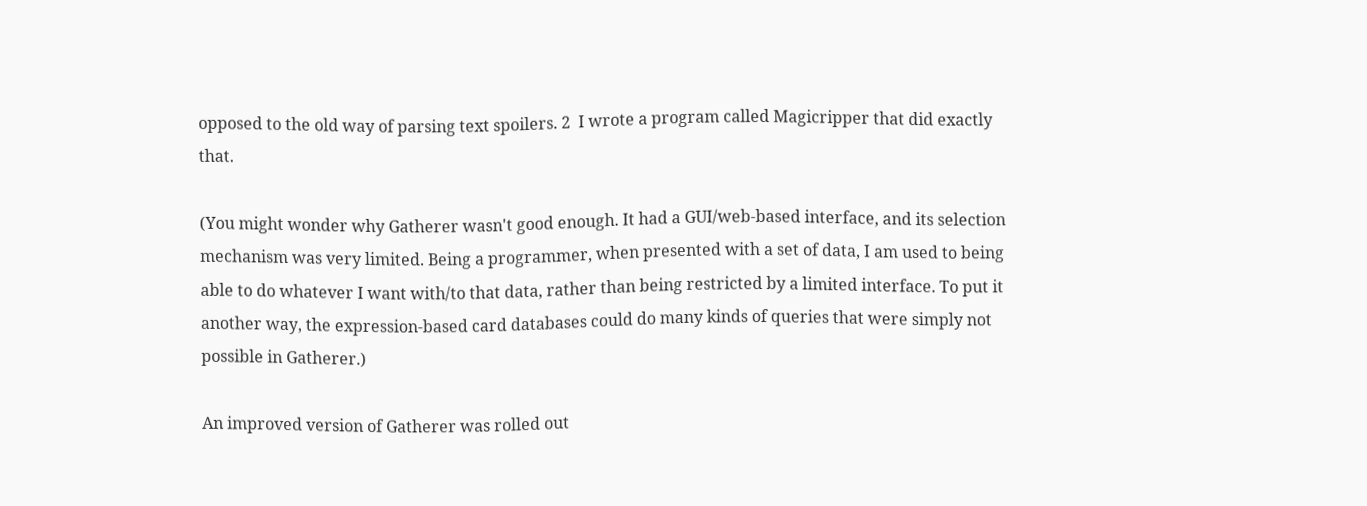opposed to the old way of parsing text spoilers. 2  I wrote a program called Magicripper that did exactly that.

(You might wonder why Gatherer wasn't good enough. It had a GUI/web-based interface, and its selection mechanism was very limited. Being a programmer, when presented with a set of data, I am used to being able to do whatever I want with/to that data, rather than being restricted by a limited interface. To put it another way, the expression-based card databases could do many kinds of queries that were simply not possible in Gatherer.)

An improved version of Gatherer was rolled out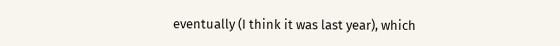eventually (I think it was last year), which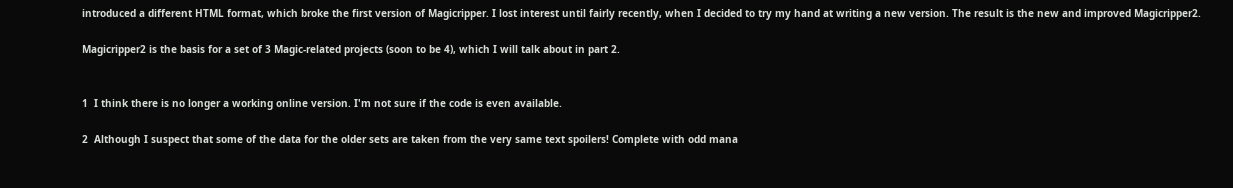introduced a different HTML format, which broke the first version of Magicripper. I lost interest until fairly recently, when I decided to try my hand at writing a new version. The result is the new and improved Magicripper2.

Magicripper2 is the basis for a set of 3 Magic-related projects (soon to be 4), which I will talk about in part 2.


1  I think there is no longer a working online version. I'm not sure if the code is even available.

2  Although I suspect that some of the data for the older sets are taken from the very same text spoilers! Complete with odd mana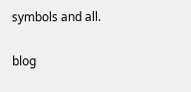symbols and all.

blog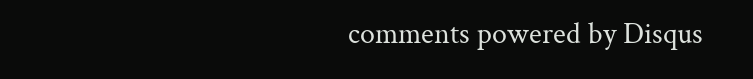comments powered by Disqus